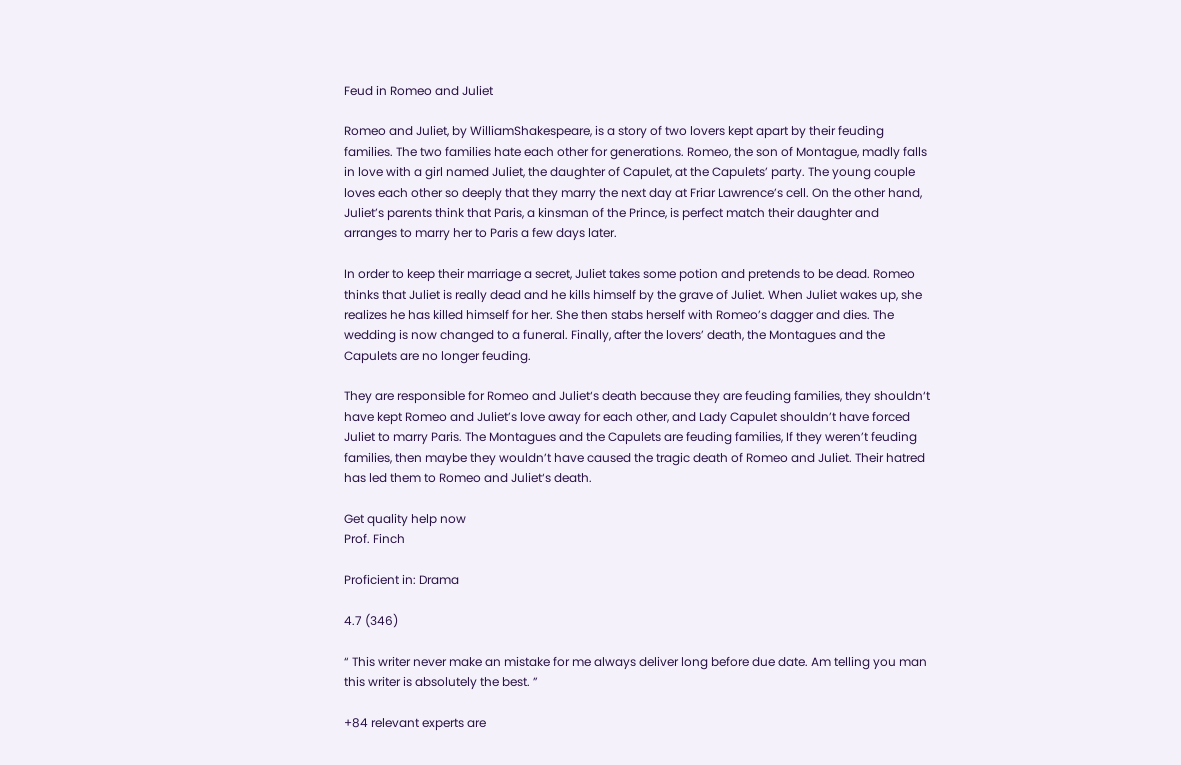Feud in Romeo and Juliet

Romeo and Juliet, by WilliamShakespeare, is a story of two lovers kept apart by their feuding families. The two families hate each other for generations. Romeo, the son of Montague, madly falls in love with a girl named Juliet, the daughter of Capulet, at the Capulets’ party. The young couple loves each other so deeply that they marry the next day at Friar Lawrence’s cell. On the other hand, Juliet’s parents think that Paris, a kinsman of the Prince, is perfect match their daughter and arranges to marry her to Paris a few days later.

In order to keep their marriage a secret, Juliet takes some potion and pretends to be dead. Romeo thinks that Juliet is really dead and he kills himself by the grave of Juliet. When Juliet wakes up, she realizes he has killed himself for her. She then stabs herself with Romeo’s dagger and dies. The wedding is now changed to a funeral. Finally, after the lovers’ death, the Montagues and the Capulets are no longer feuding.

They are responsible for Romeo and Juliet‘s death because they are feuding families, they shouldn‘t have kept Romeo and Juliet’s love away for each other, and Lady Capulet shouldn’t have forced Juliet to marry Paris. The Montagues and the Capulets are feuding families, If they weren’t feuding families, then maybe they wouldn’t have caused the tragic death of Romeo and Juliet. Their hatred has led them to Romeo and Juliet‘s death.

Get quality help now
Prof. Finch

Proficient in: Drama

4.7 (346)

“ This writer never make an mistake for me always deliver long before due date. Am telling you man this writer is absolutely the best. ”

+84 relevant experts are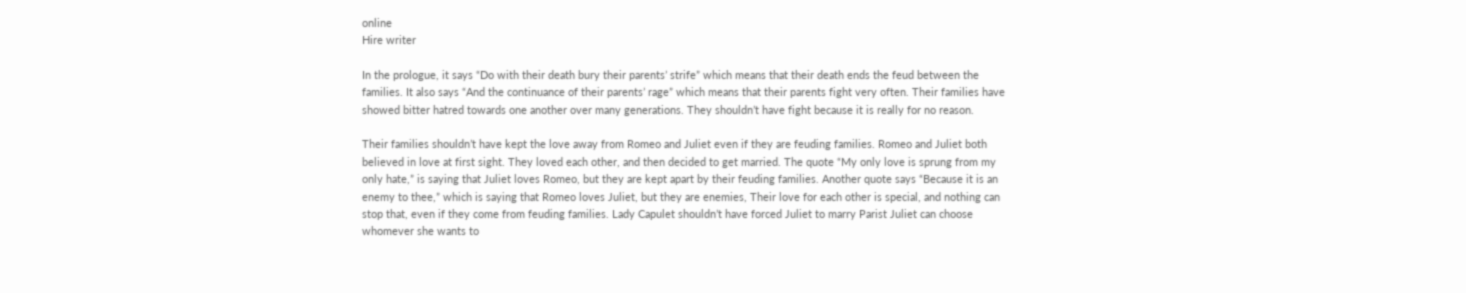online
Hire writer

In the prologue, it says “Do with their death bury their parents’ strife” which means that their death ends the feud between the families. It also says “And the continuance of their parents’ rage” which means that their parents fight very often. Their families have showed bitter hatred towards one another over many generations. They shouldn’t have fight because it is really for no reason.

Their families shouldn’t have kept the love away from Romeo and Juliet even if they are feuding families. Romeo and Juliet both believed in love at first sight. They loved each other, and then decided to get married. The quote “My only love is sprung from my only hate,” is saying that Juliet loves Romeo, but they are kept apart by their feuding families. Another quote says “Because it is an enemy to thee,” which is saying that Romeo loves Juliet, but they are enemies, Their love for each other is special, and nothing can stop that, even if they come from feuding families. Lady Capulet shouldn’t have forced Juliet to marry Parist Juliet can choose whomever she wants to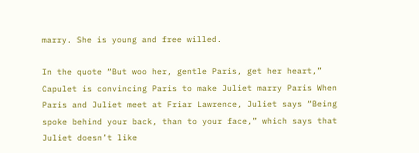marry. She is young and free willed.

In the quote “But woo her, gentle Paris, get her heart,” Capulet is convincing Paris to make Juliet marry Paris When Paris and Juliet meet at Friar Lawrence, Juliet says “Being spoke behind your back, than to your face,” which says that Juliet doesn’t like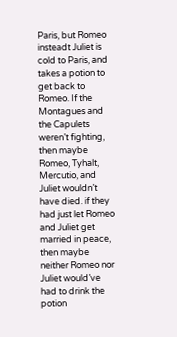Paris, but Romeo insteadt Juliet is cold to Paris, and takes a potion to get back to Romeo. If the Montagues and the Capulets weren’t fighting, then maybe Romeo, Tyhalt, Mercutio, and Juliet wouldn’t have died. if they had just let Romeo and Juliet get married in peace, then maybe neither Romeo nor Juliet would’ve had to drink the potion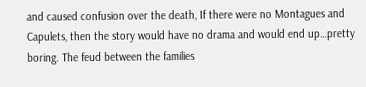and caused confusion over the death, If there were no Montagues and Capulets, then the story would have no drama and would end up…pretty boring. The feud between the families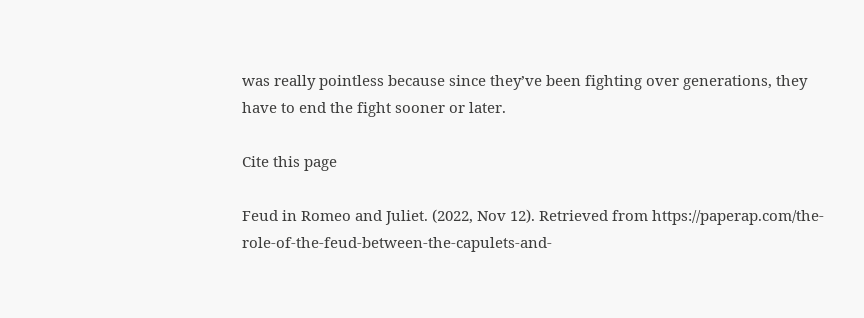was really pointless because since they’ve been fighting over generations, they have to end the fight sooner or later.

Cite this page

Feud in Romeo and Juliet. (2022, Nov 12). Retrieved from https://paperap.com/the-role-of-the-feud-between-the-capulets-and-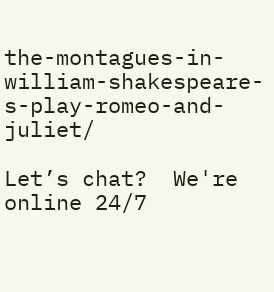the-montagues-in-william-shakespeare-s-play-romeo-and-juliet/

Let’s chat?  We're online 24/7